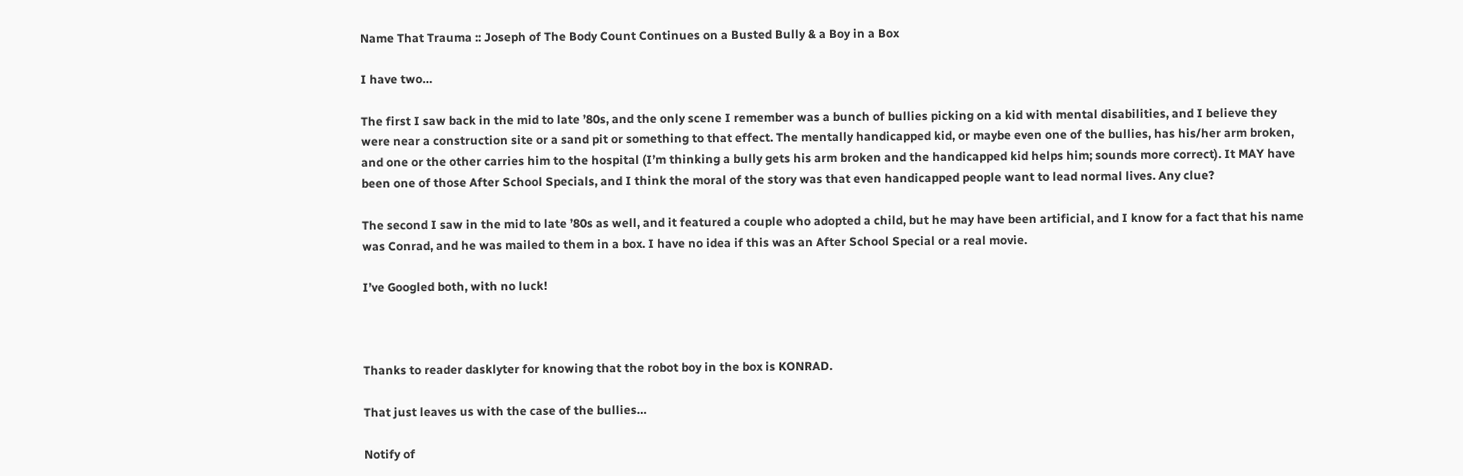Name That Trauma :: Joseph of The Body Count Continues on a Busted Bully & a Boy in a Box

I have two…

The first I saw back in the mid to late ’80s, and the only scene I remember was a bunch of bullies picking on a kid with mental disabilities, and I believe they were near a construction site or a sand pit or something to that effect. The mentally handicapped kid, or maybe even one of the bullies, has his/her arm broken, and one or the other carries him to the hospital (I’m thinking a bully gets his arm broken and the handicapped kid helps him; sounds more correct). It MAY have been one of those After School Specials, and I think the moral of the story was that even handicapped people want to lead normal lives. Any clue?

The second I saw in the mid to late ’80s as well, and it featured a couple who adopted a child, but he may have been artificial, and I know for a fact that his name was Conrad, and he was mailed to them in a box. I have no idea if this was an After School Special or a real movie.

I’ve Googled both, with no luck!



Thanks to reader dasklyter for knowing that the robot boy in the box is KONRAD.

That just leaves us with the case of the bullies…

Notify of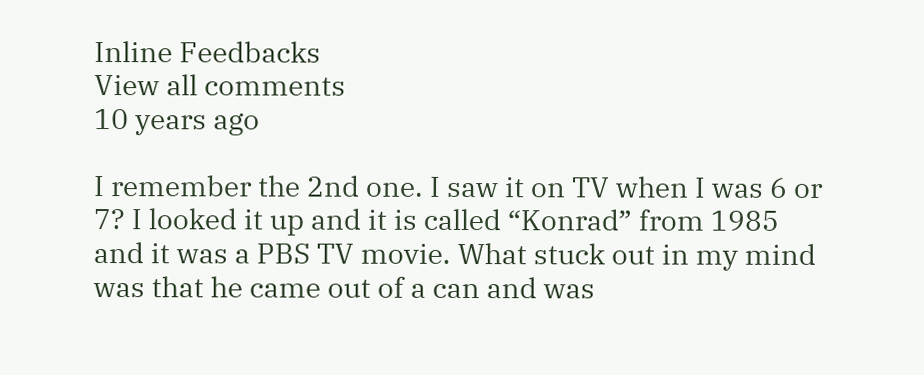Inline Feedbacks
View all comments
10 years ago

I remember the 2nd one. I saw it on TV when I was 6 or 7? I looked it up and it is called “Konrad” from 1985 and it was a PBS TV movie. What stuck out in my mind was that he came out of a can and was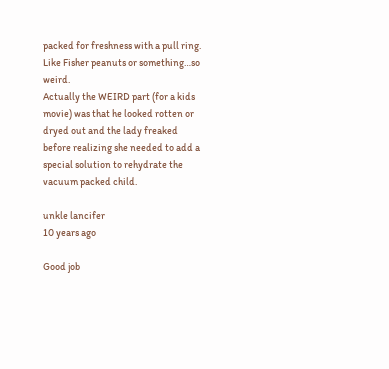packed for freshness with a pull ring. Like Fisher peanuts or something…so weird.
Actually the WEIRD part (for a kids movie) was that he looked rotten or dryed out and the lady freaked before realizing she needed to add a special solution to rehydrate the vacuum packed child.

unkle lancifer
10 years ago

Good job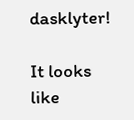dasklyter!

It looks like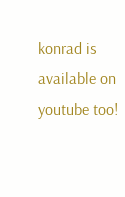konrad is available on youtube too!